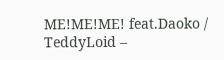ME!ME!ME! feat.Daoko / TeddyLoid –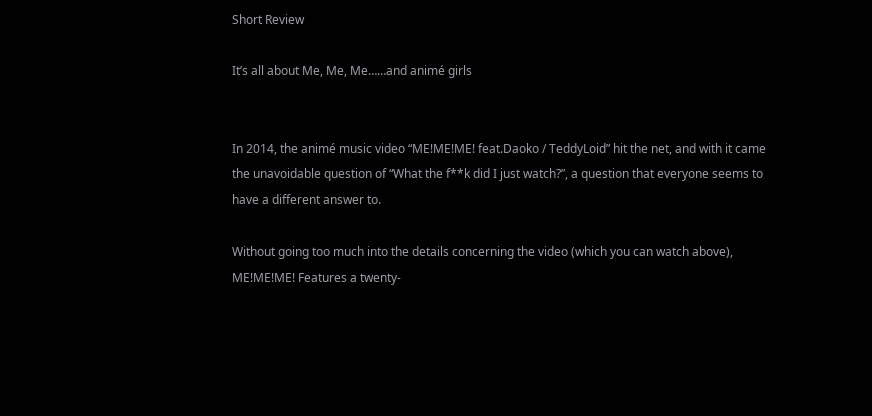Short Review

It’s all about Me, Me, Me……and animé girls


In 2014, the animé music video “ME!ME!ME! feat.Daoko / TeddyLoid” hit the net, and with it came the unavoidable question of “What the f**k did I just watch?”, a question that everyone seems to have a different answer to.

Without going too much into the details concerning the video (which you can watch above), ME!ME!ME! Features a twenty-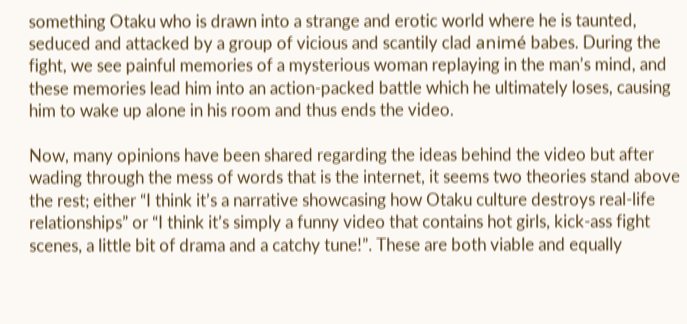something Otaku who is drawn into a strange and erotic world where he is taunted, seduced and attacked by a group of vicious and scantily clad animé babes. During the fight, we see painful memories of a mysterious woman replaying in the man’s mind, and these memories lead him into an action-packed battle which he ultimately loses, causing him to wake up alone in his room and thus ends the video.

Now, many opinions have been shared regarding the ideas behind the video but after wading through the mess of words that is the internet, it seems two theories stand above the rest; either “I think it’s a narrative showcasing how Otaku culture destroys real-life relationships” or “I think it’s simply a funny video that contains hot girls, kick-ass fight scenes, a little bit of drama and a catchy tune!”. These are both viable and equally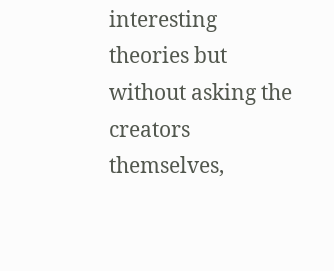interesting theories but without asking the creators themselves,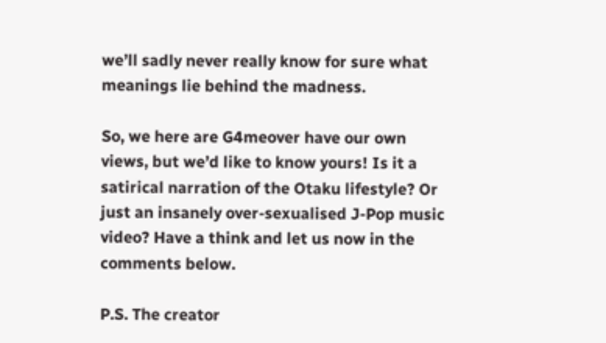we’ll sadly never really know for sure what meanings lie behind the madness.

So, we here are G4meover have our own views, but we’d like to know yours! Is it a satirical narration of the Otaku lifestyle? Or just an insanely over-sexualised J-Pop music video? Have a think and let us now in the comments below.

P.S. The creator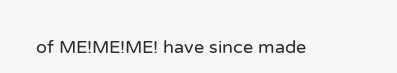of ME!ME!ME! have since made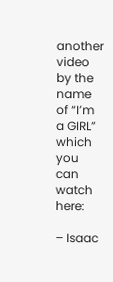another video by the name of “I’m a GIRL” which you can watch here:

– Isaac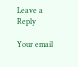Leave a Reply

Your email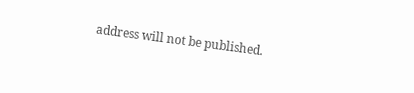address will not be published.